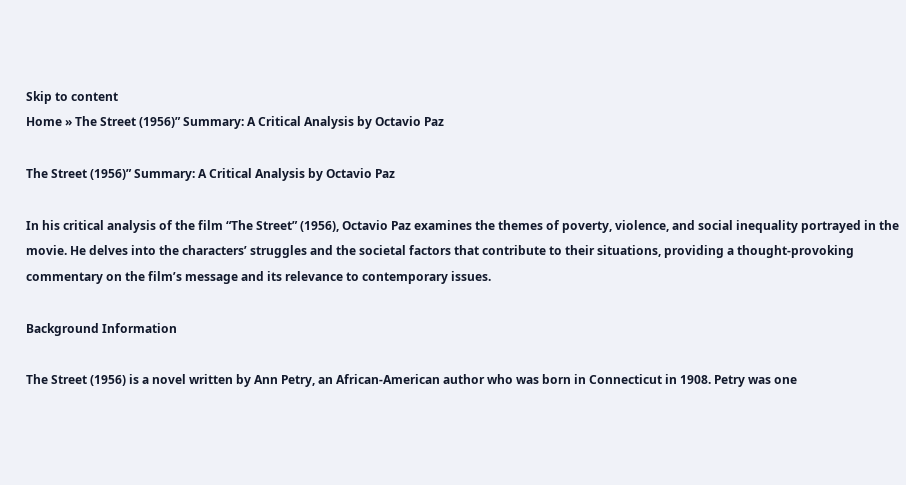Skip to content
Home » The Street (1956)” Summary: A Critical Analysis by Octavio Paz

The Street (1956)” Summary: A Critical Analysis by Octavio Paz

In his critical analysis of the film “The Street” (1956), Octavio Paz examines the themes of poverty, violence, and social inequality portrayed in the movie. He delves into the characters’ struggles and the societal factors that contribute to their situations, providing a thought-provoking commentary on the film’s message and its relevance to contemporary issues.

Background Information

The Street (1956) is a novel written by Ann Petry, an African-American author who was born in Connecticut in 1908. Petry was one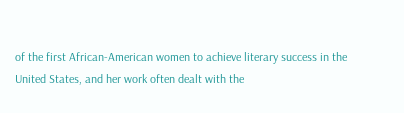of the first African-American women to achieve literary success in the United States, and her work often dealt with the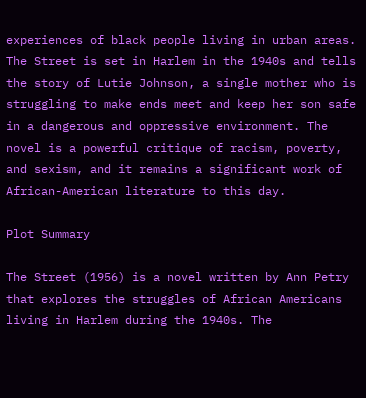experiences of black people living in urban areas. The Street is set in Harlem in the 1940s and tells the story of Lutie Johnson, a single mother who is struggling to make ends meet and keep her son safe in a dangerous and oppressive environment. The novel is a powerful critique of racism, poverty, and sexism, and it remains a significant work of African-American literature to this day.

Plot Summary

The Street (1956) is a novel written by Ann Petry that explores the struggles of African Americans living in Harlem during the 1940s. The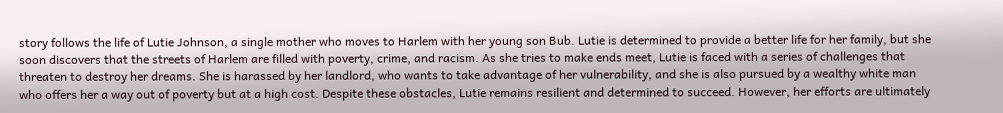story follows the life of Lutie Johnson, a single mother who moves to Harlem with her young son Bub. Lutie is determined to provide a better life for her family, but she soon discovers that the streets of Harlem are filled with poverty, crime, and racism. As she tries to make ends meet, Lutie is faced with a series of challenges that threaten to destroy her dreams. She is harassed by her landlord, who wants to take advantage of her vulnerability, and she is also pursued by a wealthy white man who offers her a way out of poverty but at a high cost. Despite these obstacles, Lutie remains resilient and determined to succeed. However, her efforts are ultimately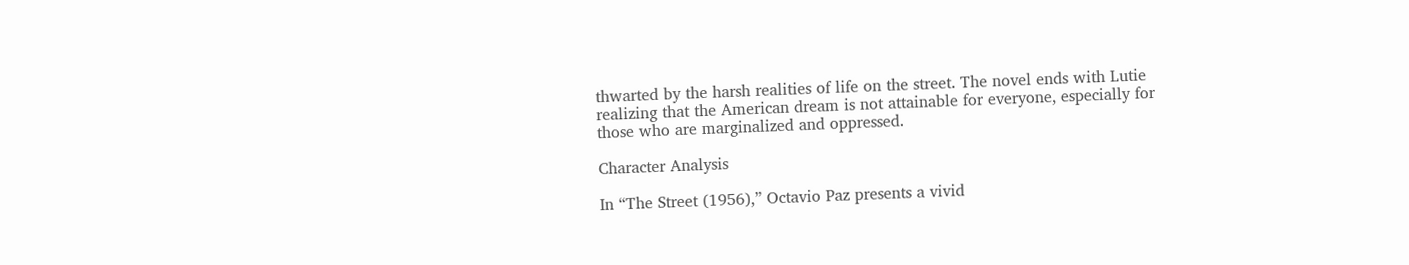thwarted by the harsh realities of life on the street. The novel ends with Lutie realizing that the American dream is not attainable for everyone, especially for those who are marginalized and oppressed.

Character Analysis

In “The Street (1956),” Octavio Paz presents a vivid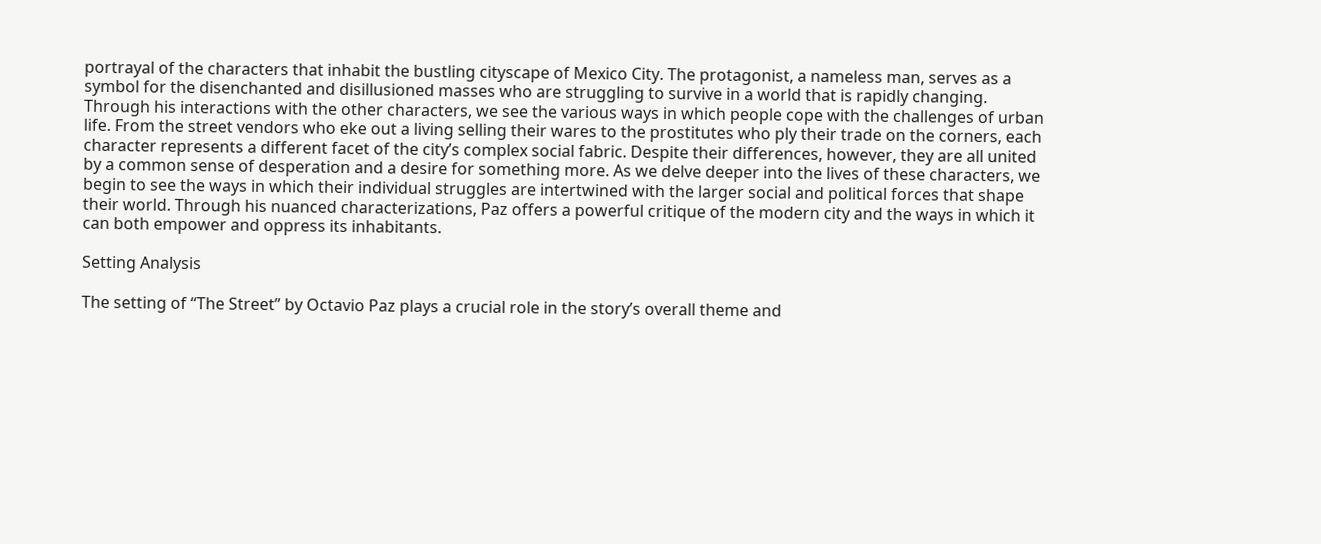portrayal of the characters that inhabit the bustling cityscape of Mexico City. The protagonist, a nameless man, serves as a symbol for the disenchanted and disillusioned masses who are struggling to survive in a world that is rapidly changing. Through his interactions with the other characters, we see the various ways in which people cope with the challenges of urban life. From the street vendors who eke out a living selling their wares to the prostitutes who ply their trade on the corners, each character represents a different facet of the city’s complex social fabric. Despite their differences, however, they are all united by a common sense of desperation and a desire for something more. As we delve deeper into the lives of these characters, we begin to see the ways in which their individual struggles are intertwined with the larger social and political forces that shape their world. Through his nuanced characterizations, Paz offers a powerful critique of the modern city and the ways in which it can both empower and oppress its inhabitants.

Setting Analysis

The setting of “The Street” by Octavio Paz plays a crucial role in the story’s overall theme and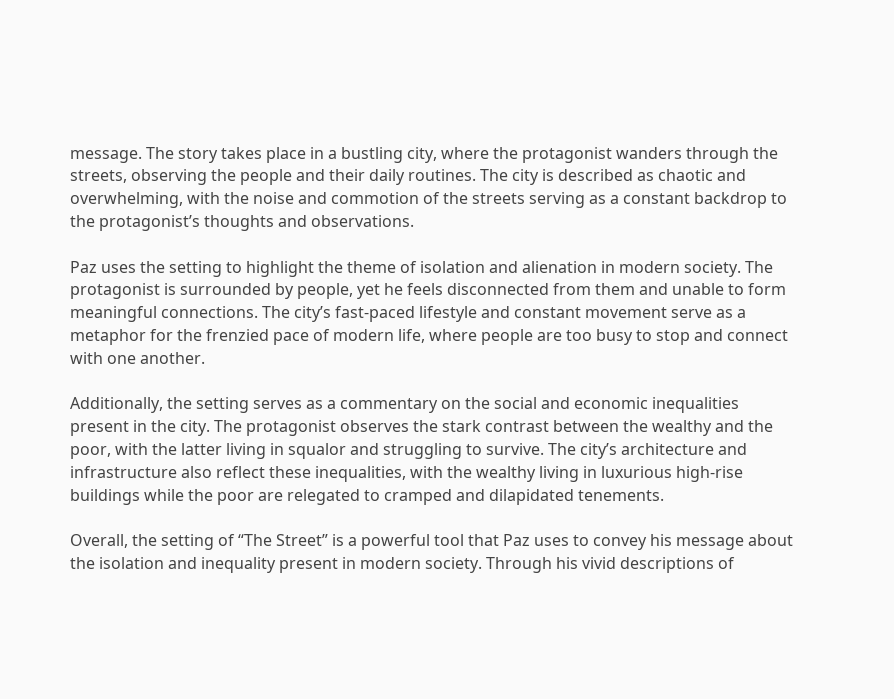message. The story takes place in a bustling city, where the protagonist wanders through the streets, observing the people and their daily routines. The city is described as chaotic and overwhelming, with the noise and commotion of the streets serving as a constant backdrop to the protagonist’s thoughts and observations.

Paz uses the setting to highlight the theme of isolation and alienation in modern society. The protagonist is surrounded by people, yet he feels disconnected from them and unable to form meaningful connections. The city’s fast-paced lifestyle and constant movement serve as a metaphor for the frenzied pace of modern life, where people are too busy to stop and connect with one another.

Additionally, the setting serves as a commentary on the social and economic inequalities present in the city. The protagonist observes the stark contrast between the wealthy and the poor, with the latter living in squalor and struggling to survive. The city’s architecture and infrastructure also reflect these inequalities, with the wealthy living in luxurious high-rise buildings while the poor are relegated to cramped and dilapidated tenements.

Overall, the setting of “The Street” is a powerful tool that Paz uses to convey his message about the isolation and inequality present in modern society. Through his vivid descriptions of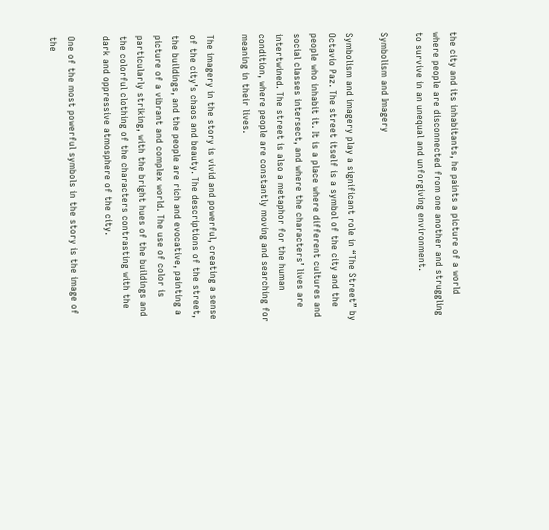the city and its inhabitants, he paints a picture of a world where people are disconnected from one another and struggling to survive in an unequal and unforgiving environment.

Symbolism and Imagery

Symbolism and imagery play a significant role in “The Street” by Octavio Paz. The street itself is a symbol of the city and the people who inhabit it. It is a place where different cultures and social classes intersect, and where the characters’ lives are intertwined. The street is also a metaphor for the human condition, where people are constantly moving and searching for meaning in their lives.

The imagery in the story is vivid and powerful, creating a sense of the city’s chaos and beauty. The descriptions of the street, the buildings, and the people are rich and evocative, painting a picture of a vibrant and complex world. The use of color is particularly striking, with the bright hues of the buildings and the colorful clothing of the characters contrasting with the dark and oppressive atmosphere of the city.

One of the most powerful symbols in the story is the image of the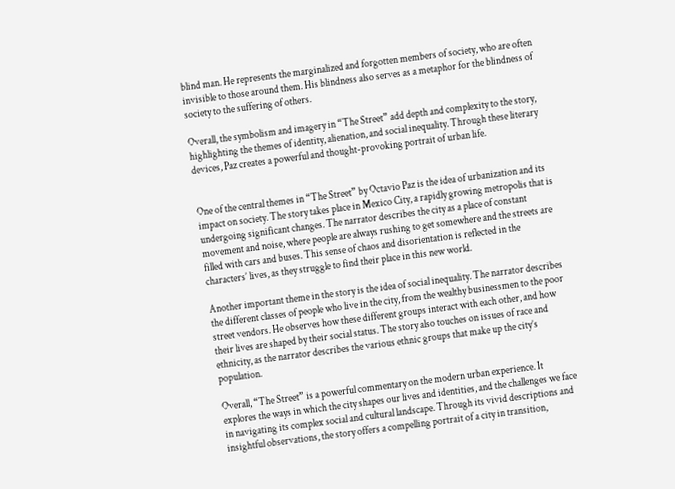blind man. He represents the marginalized and forgotten members of society, who are often invisible to those around them. His blindness also serves as a metaphor for the blindness of society to the suffering of others.

Overall, the symbolism and imagery in “The Street” add depth and complexity to the story, highlighting the themes of identity, alienation, and social inequality. Through these literary devices, Paz creates a powerful and thought-provoking portrait of urban life.


One of the central themes in “The Street” by Octavio Paz is the idea of urbanization and its impact on society. The story takes place in Mexico City, a rapidly growing metropolis that is undergoing significant changes. The narrator describes the city as a place of constant movement and noise, where people are always rushing to get somewhere and the streets are filled with cars and buses. This sense of chaos and disorientation is reflected in the characters’ lives, as they struggle to find their place in this new world.

Another important theme in the story is the idea of social inequality. The narrator describes the different classes of people who live in the city, from the wealthy businessmen to the poor street vendors. He observes how these different groups interact with each other, and how their lives are shaped by their social status. The story also touches on issues of race and ethnicity, as the narrator describes the various ethnic groups that make up the city’s population.

Overall, “The Street” is a powerful commentary on the modern urban experience. It explores the ways in which the city shapes our lives and identities, and the challenges we face in navigating its complex social and cultural landscape. Through its vivid descriptions and insightful observations, the story offers a compelling portrait of a city in transition,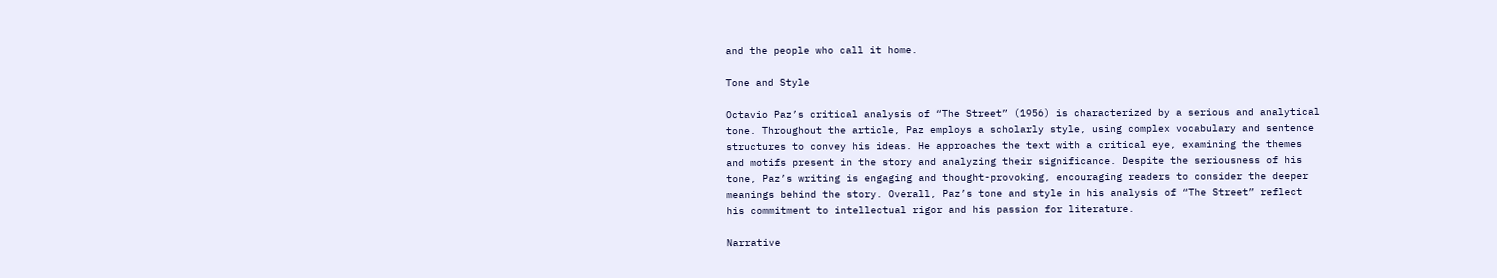and the people who call it home.

Tone and Style

Octavio Paz’s critical analysis of “The Street” (1956) is characterized by a serious and analytical tone. Throughout the article, Paz employs a scholarly style, using complex vocabulary and sentence structures to convey his ideas. He approaches the text with a critical eye, examining the themes and motifs present in the story and analyzing their significance. Despite the seriousness of his tone, Paz’s writing is engaging and thought-provoking, encouraging readers to consider the deeper meanings behind the story. Overall, Paz’s tone and style in his analysis of “The Street” reflect his commitment to intellectual rigor and his passion for literature.

Narrative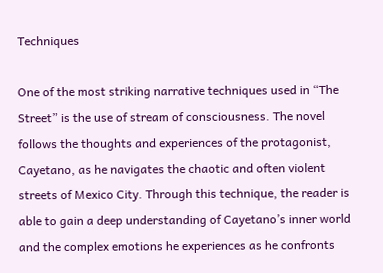Techniques

One of the most striking narrative techniques used in “The Street” is the use of stream of consciousness. The novel follows the thoughts and experiences of the protagonist, Cayetano, as he navigates the chaotic and often violent streets of Mexico City. Through this technique, the reader is able to gain a deep understanding of Cayetano’s inner world and the complex emotions he experiences as he confronts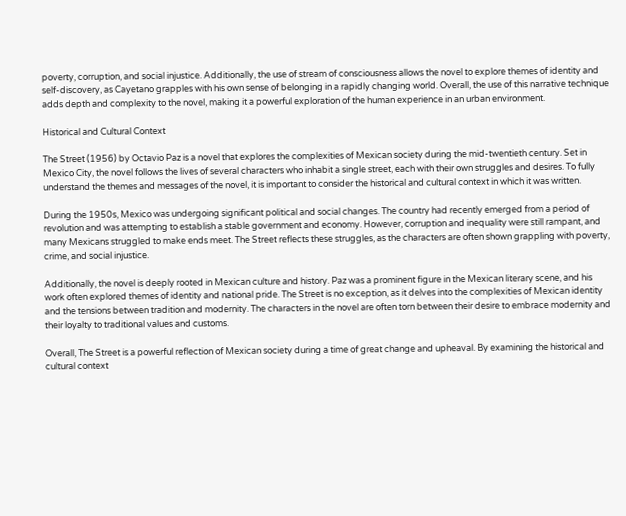poverty, corruption, and social injustice. Additionally, the use of stream of consciousness allows the novel to explore themes of identity and self-discovery, as Cayetano grapples with his own sense of belonging in a rapidly changing world. Overall, the use of this narrative technique adds depth and complexity to the novel, making it a powerful exploration of the human experience in an urban environment.

Historical and Cultural Context

The Street (1956) by Octavio Paz is a novel that explores the complexities of Mexican society during the mid-twentieth century. Set in Mexico City, the novel follows the lives of several characters who inhabit a single street, each with their own struggles and desires. To fully understand the themes and messages of the novel, it is important to consider the historical and cultural context in which it was written.

During the 1950s, Mexico was undergoing significant political and social changes. The country had recently emerged from a period of revolution and was attempting to establish a stable government and economy. However, corruption and inequality were still rampant, and many Mexicans struggled to make ends meet. The Street reflects these struggles, as the characters are often shown grappling with poverty, crime, and social injustice.

Additionally, the novel is deeply rooted in Mexican culture and history. Paz was a prominent figure in the Mexican literary scene, and his work often explored themes of identity and national pride. The Street is no exception, as it delves into the complexities of Mexican identity and the tensions between tradition and modernity. The characters in the novel are often torn between their desire to embrace modernity and their loyalty to traditional values and customs.

Overall, The Street is a powerful reflection of Mexican society during a time of great change and upheaval. By examining the historical and cultural context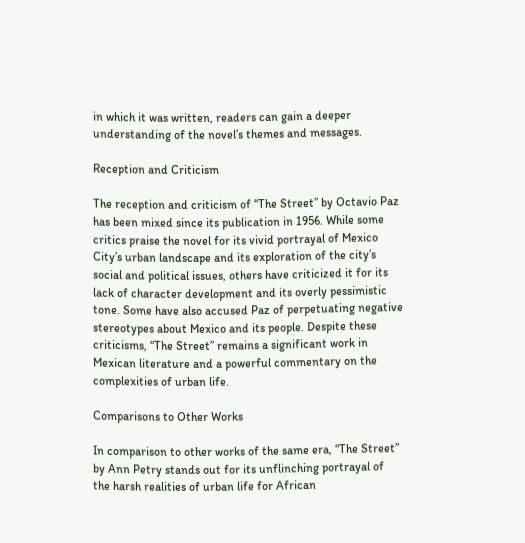in which it was written, readers can gain a deeper understanding of the novel’s themes and messages.

Reception and Criticism

The reception and criticism of “The Street” by Octavio Paz has been mixed since its publication in 1956. While some critics praise the novel for its vivid portrayal of Mexico City’s urban landscape and its exploration of the city’s social and political issues, others have criticized it for its lack of character development and its overly pessimistic tone. Some have also accused Paz of perpetuating negative stereotypes about Mexico and its people. Despite these criticisms, “The Street” remains a significant work in Mexican literature and a powerful commentary on the complexities of urban life.

Comparisons to Other Works

In comparison to other works of the same era, “The Street” by Ann Petry stands out for its unflinching portrayal of the harsh realities of urban life for African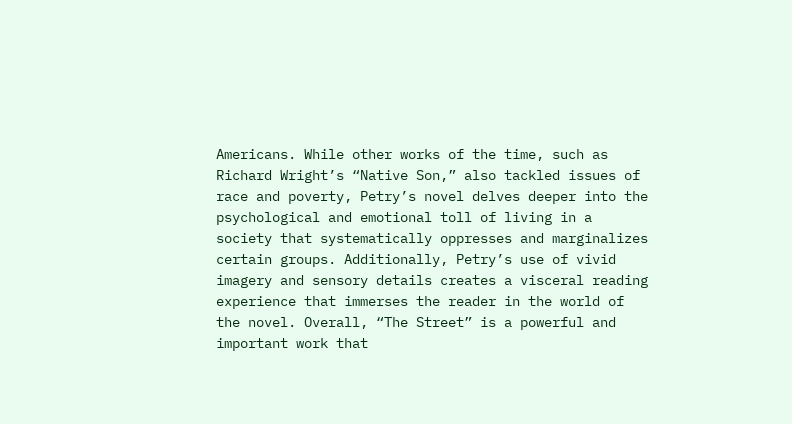Americans. While other works of the time, such as Richard Wright’s “Native Son,” also tackled issues of race and poverty, Petry’s novel delves deeper into the psychological and emotional toll of living in a society that systematically oppresses and marginalizes certain groups. Additionally, Petry’s use of vivid imagery and sensory details creates a visceral reading experience that immerses the reader in the world of the novel. Overall, “The Street” is a powerful and important work that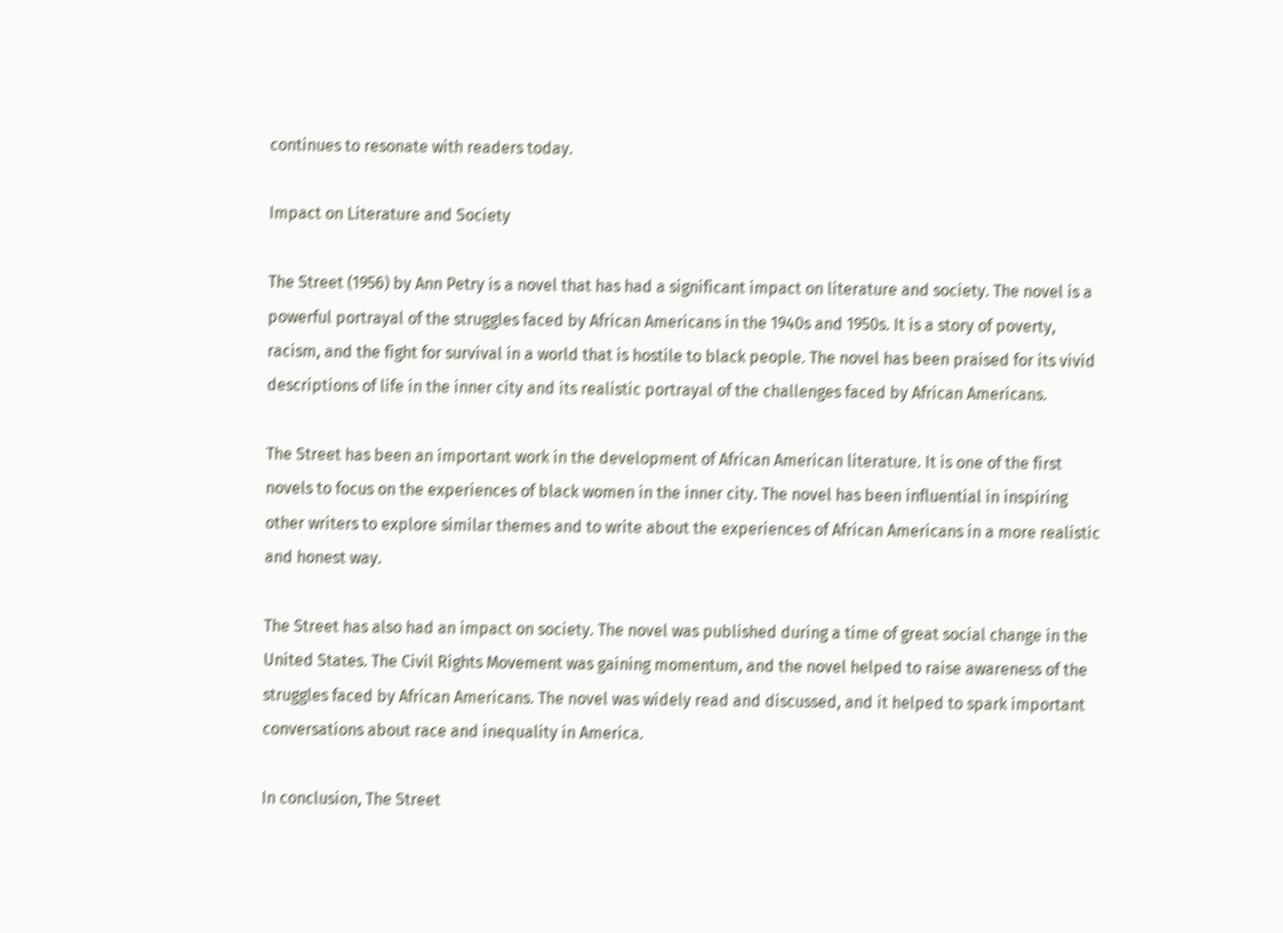continues to resonate with readers today.

Impact on Literature and Society

The Street (1956) by Ann Petry is a novel that has had a significant impact on literature and society. The novel is a powerful portrayal of the struggles faced by African Americans in the 1940s and 1950s. It is a story of poverty, racism, and the fight for survival in a world that is hostile to black people. The novel has been praised for its vivid descriptions of life in the inner city and its realistic portrayal of the challenges faced by African Americans.

The Street has been an important work in the development of African American literature. It is one of the first novels to focus on the experiences of black women in the inner city. The novel has been influential in inspiring other writers to explore similar themes and to write about the experiences of African Americans in a more realistic and honest way.

The Street has also had an impact on society. The novel was published during a time of great social change in the United States. The Civil Rights Movement was gaining momentum, and the novel helped to raise awareness of the struggles faced by African Americans. The novel was widely read and discussed, and it helped to spark important conversations about race and inequality in America.

In conclusion, The Street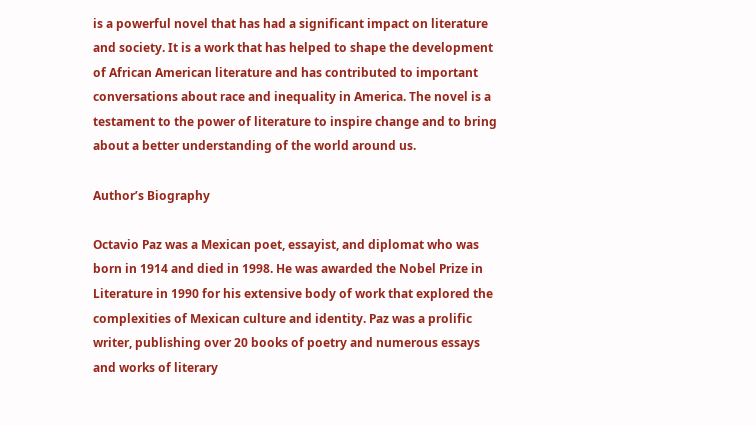is a powerful novel that has had a significant impact on literature and society. It is a work that has helped to shape the development of African American literature and has contributed to important conversations about race and inequality in America. The novel is a testament to the power of literature to inspire change and to bring about a better understanding of the world around us.

Author’s Biography

Octavio Paz was a Mexican poet, essayist, and diplomat who was born in 1914 and died in 1998. He was awarded the Nobel Prize in Literature in 1990 for his extensive body of work that explored the complexities of Mexican culture and identity. Paz was a prolific writer, publishing over 20 books of poetry and numerous essays and works of literary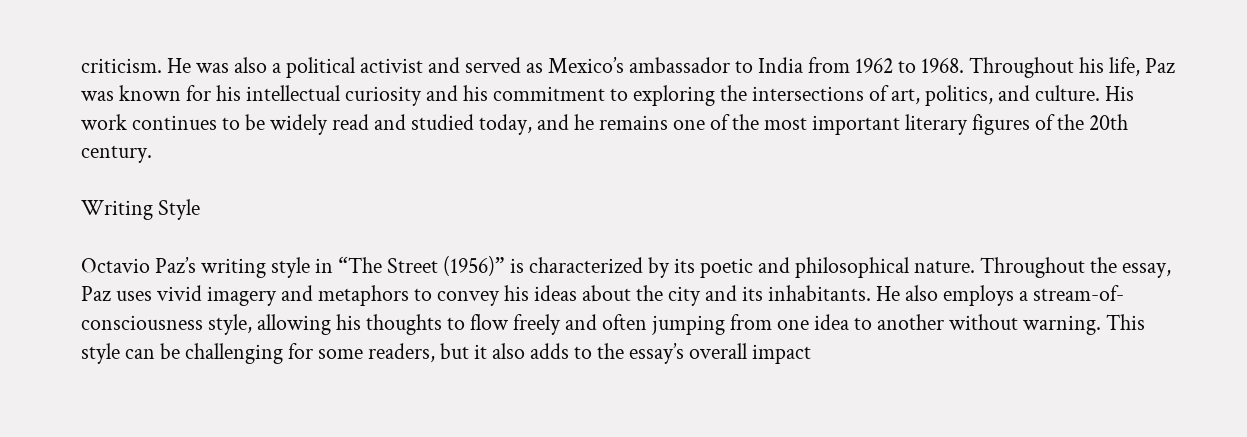criticism. He was also a political activist and served as Mexico’s ambassador to India from 1962 to 1968. Throughout his life, Paz was known for his intellectual curiosity and his commitment to exploring the intersections of art, politics, and culture. His work continues to be widely read and studied today, and he remains one of the most important literary figures of the 20th century.

Writing Style

Octavio Paz’s writing style in “The Street (1956)” is characterized by its poetic and philosophical nature. Throughout the essay, Paz uses vivid imagery and metaphors to convey his ideas about the city and its inhabitants. He also employs a stream-of-consciousness style, allowing his thoughts to flow freely and often jumping from one idea to another without warning. This style can be challenging for some readers, but it also adds to the essay’s overall impact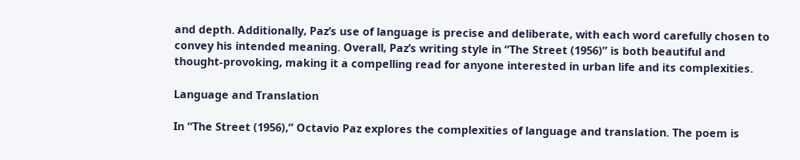and depth. Additionally, Paz’s use of language is precise and deliberate, with each word carefully chosen to convey his intended meaning. Overall, Paz’s writing style in “The Street (1956)” is both beautiful and thought-provoking, making it a compelling read for anyone interested in urban life and its complexities.

Language and Translation

In “The Street (1956),” Octavio Paz explores the complexities of language and translation. The poem is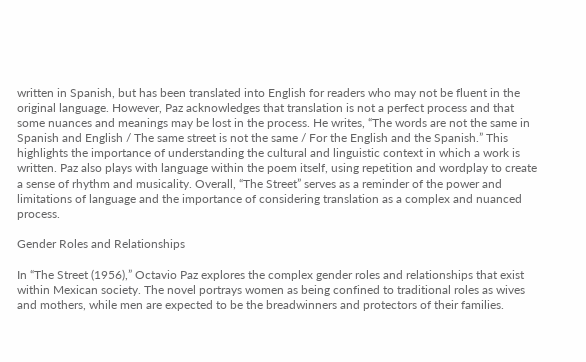written in Spanish, but has been translated into English for readers who may not be fluent in the original language. However, Paz acknowledges that translation is not a perfect process and that some nuances and meanings may be lost in the process. He writes, “The words are not the same in Spanish and English / The same street is not the same / For the English and the Spanish.” This highlights the importance of understanding the cultural and linguistic context in which a work is written. Paz also plays with language within the poem itself, using repetition and wordplay to create a sense of rhythm and musicality. Overall, “The Street” serves as a reminder of the power and limitations of language and the importance of considering translation as a complex and nuanced process.

Gender Roles and Relationships

In “The Street (1956),” Octavio Paz explores the complex gender roles and relationships that exist within Mexican society. The novel portrays women as being confined to traditional roles as wives and mothers, while men are expected to be the breadwinners and protectors of their families.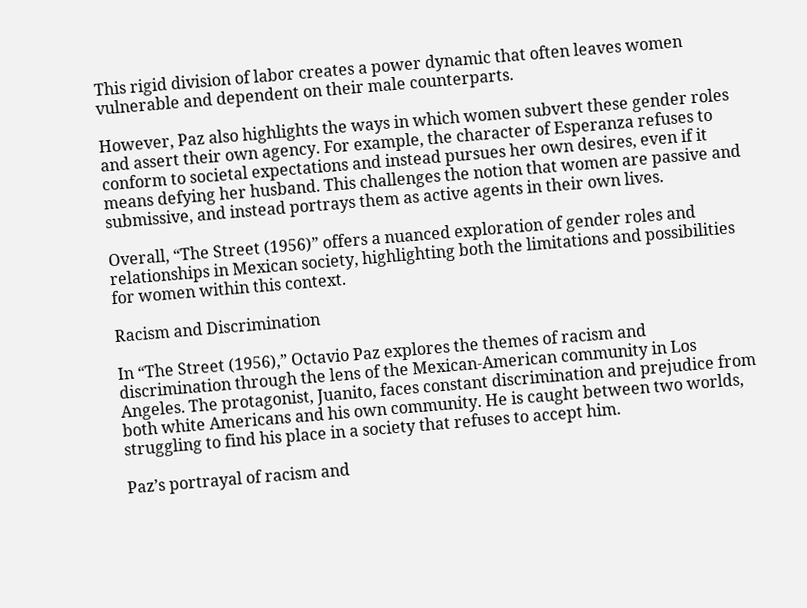This rigid division of labor creates a power dynamic that often leaves women vulnerable and dependent on their male counterparts.

However, Paz also highlights the ways in which women subvert these gender roles and assert their own agency. For example, the character of Esperanza refuses to conform to societal expectations and instead pursues her own desires, even if it means defying her husband. This challenges the notion that women are passive and submissive, and instead portrays them as active agents in their own lives.

Overall, “The Street (1956)” offers a nuanced exploration of gender roles and relationships in Mexican society, highlighting both the limitations and possibilities for women within this context.

Racism and Discrimination

In “The Street (1956),” Octavio Paz explores the themes of racism and discrimination through the lens of the Mexican-American community in Los Angeles. The protagonist, Juanito, faces constant discrimination and prejudice from both white Americans and his own community. He is caught between two worlds, struggling to find his place in a society that refuses to accept him.

Paz’s portrayal of racism and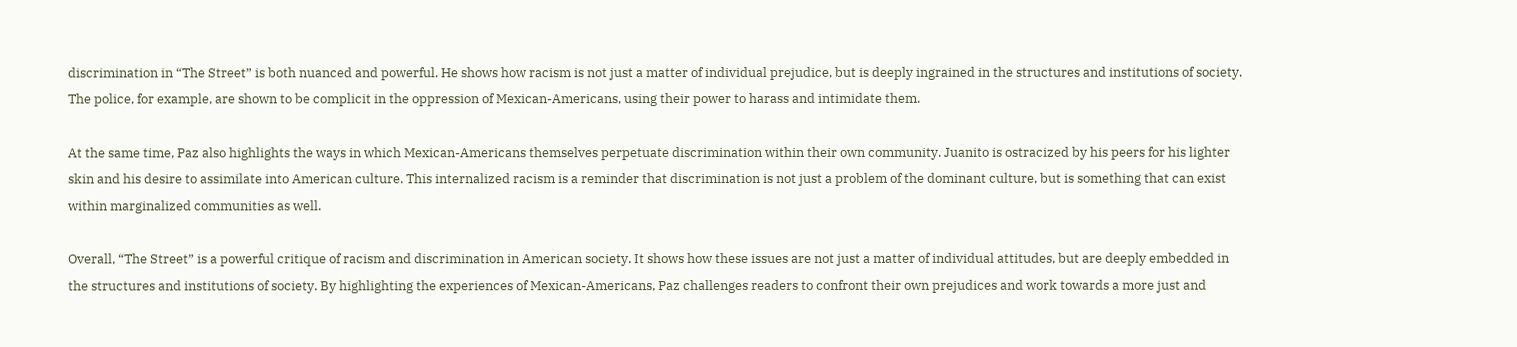discrimination in “The Street” is both nuanced and powerful. He shows how racism is not just a matter of individual prejudice, but is deeply ingrained in the structures and institutions of society. The police, for example, are shown to be complicit in the oppression of Mexican-Americans, using their power to harass and intimidate them.

At the same time, Paz also highlights the ways in which Mexican-Americans themselves perpetuate discrimination within their own community. Juanito is ostracized by his peers for his lighter skin and his desire to assimilate into American culture. This internalized racism is a reminder that discrimination is not just a problem of the dominant culture, but is something that can exist within marginalized communities as well.

Overall, “The Street” is a powerful critique of racism and discrimination in American society. It shows how these issues are not just a matter of individual attitudes, but are deeply embedded in the structures and institutions of society. By highlighting the experiences of Mexican-Americans, Paz challenges readers to confront their own prejudices and work towards a more just and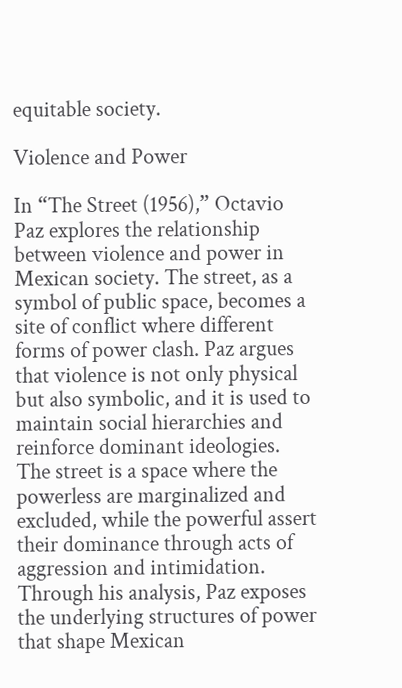equitable society.

Violence and Power

In “The Street (1956),” Octavio Paz explores the relationship between violence and power in Mexican society. The street, as a symbol of public space, becomes a site of conflict where different forms of power clash. Paz argues that violence is not only physical but also symbolic, and it is used to maintain social hierarchies and reinforce dominant ideologies. The street is a space where the powerless are marginalized and excluded, while the powerful assert their dominance through acts of aggression and intimidation. Through his analysis, Paz exposes the underlying structures of power that shape Mexican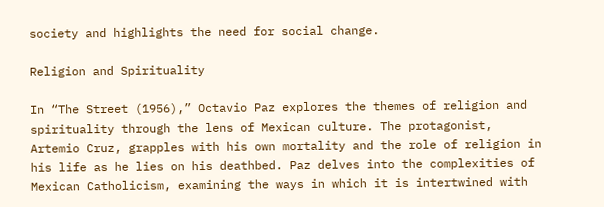society and highlights the need for social change.

Religion and Spirituality

In “The Street (1956),” Octavio Paz explores the themes of religion and spirituality through the lens of Mexican culture. The protagonist, Artemio Cruz, grapples with his own mortality and the role of religion in his life as he lies on his deathbed. Paz delves into the complexities of Mexican Catholicism, examining the ways in which it is intertwined with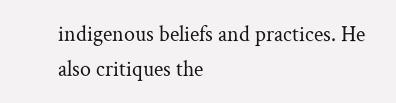indigenous beliefs and practices. He also critiques the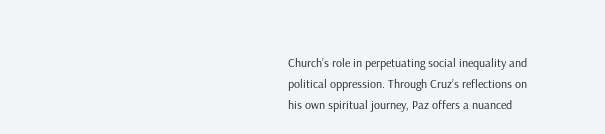Church’s role in perpetuating social inequality and political oppression. Through Cruz’s reflections on his own spiritual journey, Paz offers a nuanced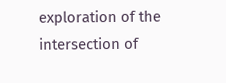exploration of the intersection of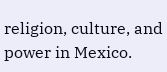religion, culture, and power in Mexico.